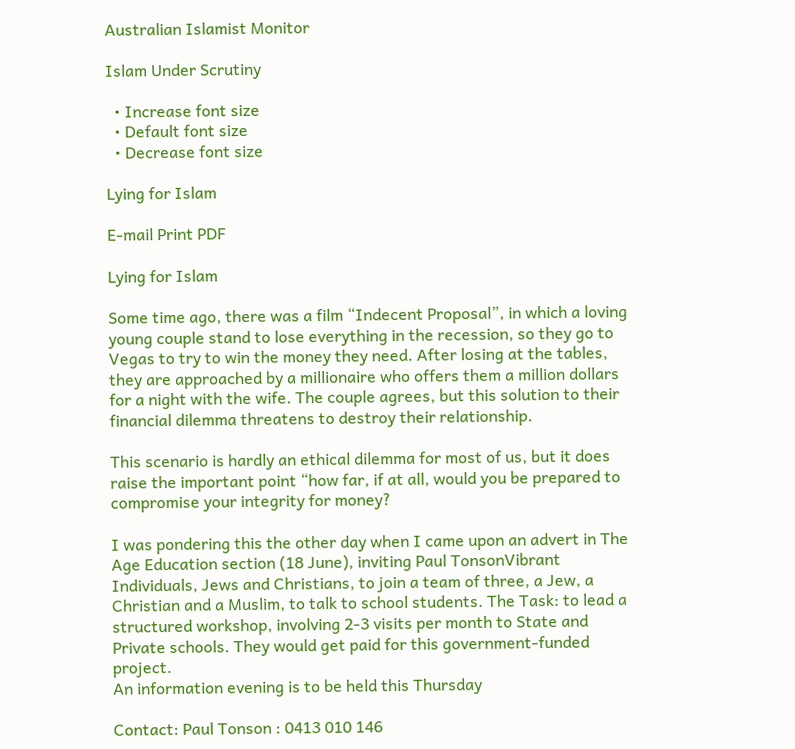Australian Islamist Monitor

Islam Under Scrutiny

  • Increase font size
  • Default font size
  • Decrease font size

Lying for Islam

E-mail Print PDF

Lying for Islam

Some time ago, there was a film “Indecent Proposal”, in which a loving young couple stand to lose everything in the recession, so they go to Vegas to try to win the money they need. After losing at the tables, they are approached by a millionaire who offers them a million dollars for a night with the wife. The couple agrees, but this solution to their financial dilemma threatens to destroy their relationship.

This scenario is hardly an ethical dilemma for most of us, but it does raise the important point “how far, if at all, would you be prepared to compromise your integrity for money?

I was pondering this the other day when I came upon an advert in The Age Education section (18 June), inviting Paul TonsonVibrant Individuals, Jews and Christians, to join a team of three, a Jew, a Christian and a Muslim, to talk to school students. The Task: to lead a structured workshop, involving 2-3 visits per month to State and Private schools. They would get paid for this government-funded project.
An information evening is to be held this Thursday

Contact: Paul Tonson : 0413 010 146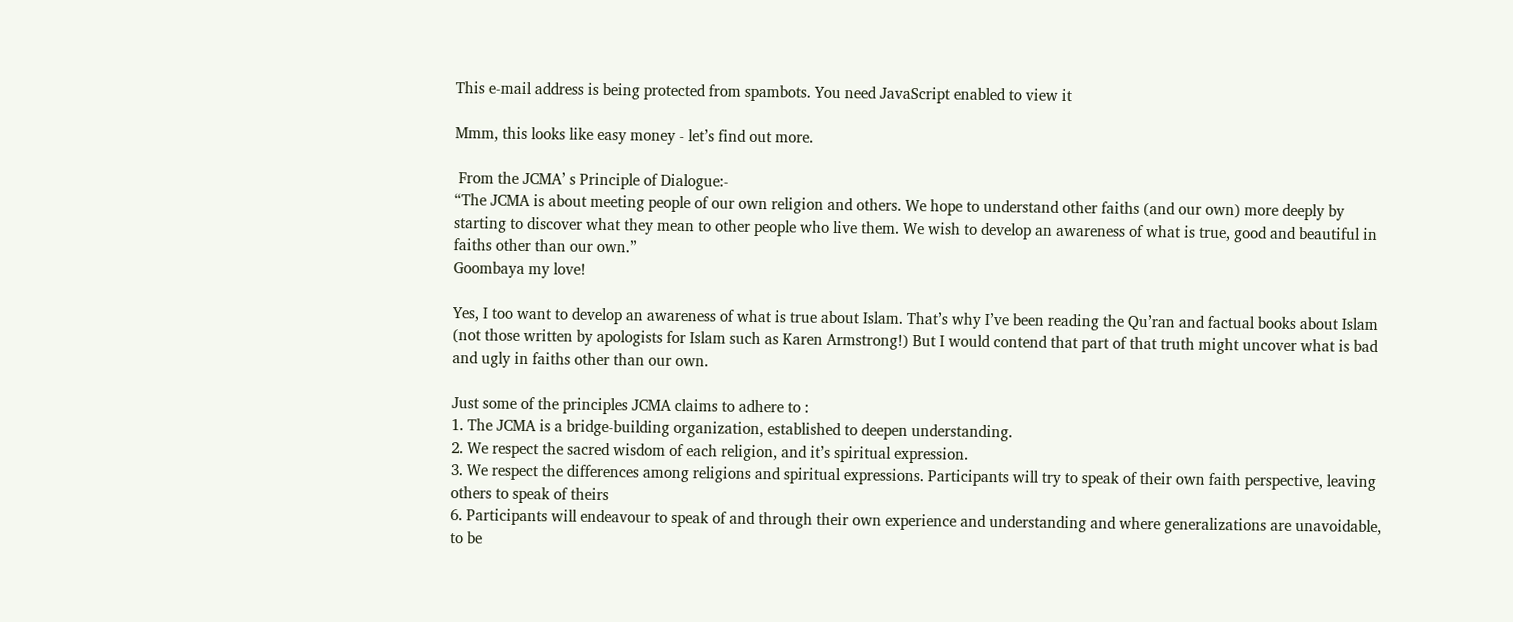This e-mail address is being protected from spambots. You need JavaScript enabled to view it

Mmm, this looks like easy money - let’s find out more.

 From the JCMA’ s Principle of Dialogue:-
“The JCMA is about meeting people of our own religion and others. We hope to understand other faiths (and our own) more deeply by starting to discover what they mean to other people who live them. We wish to develop an awareness of what is true, good and beautiful in faiths other than our own.”
Goombaya my love!

Yes, I too want to develop an awareness of what is true about Islam. That’s why I’ve been reading the Qu’ran and factual books about Islam (not those written by apologists for Islam such as Karen Armstrong!) But I would contend that part of that truth might uncover what is bad and ugly in faiths other than our own.

Just some of the principles JCMA claims to adhere to :
1. The JCMA is a bridge-building organization, established to deepen understanding.
2. We respect the sacred wisdom of each religion, and it’s spiritual expression.
3. We respect the differences among religions and spiritual expressions. Participants will try to speak of their own faith perspective, leaving others to speak of theirs
6. Participants will endeavour to speak of and through their own experience and understanding and where generalizations are unavoidable, to be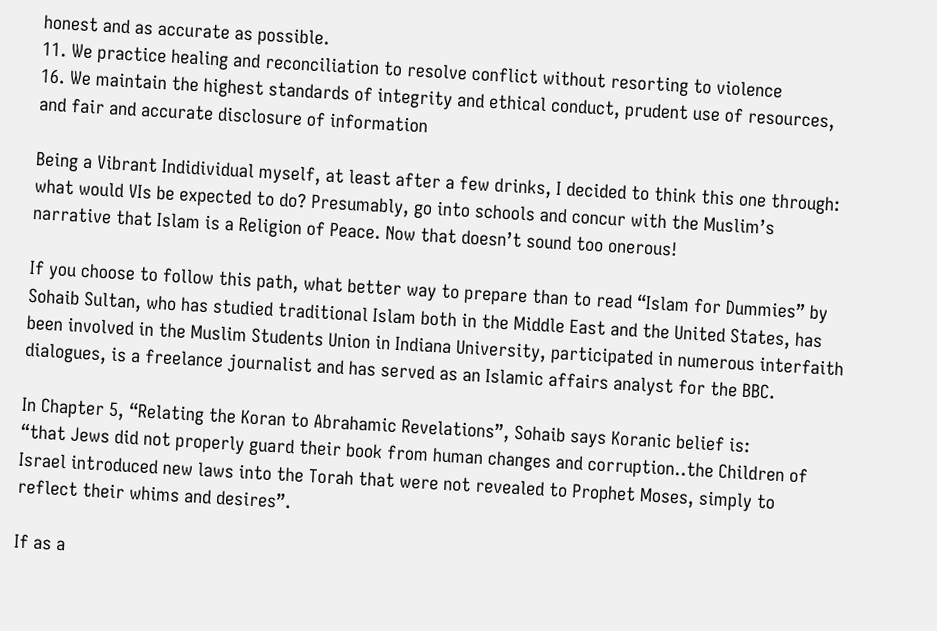honest and as accurate as possible.
11. We practice healing and reconciliation to resolve conflict without resorting to violence
16. We maintain the highest standards of integrity and ethical conduct, prudent use of resources, and fair and accurate disclosure of information

Being a Vibrant Indidividual myself, at least after a few drinks, I decided to think this one through: what would VIs be expected to do? Presumably, go into schools and concur with the Muslim’s narrative that Islam is a Religion of Peace. Now that doesn’t sound too onerous!

If you choose to follow this path, what better way to prepare than to read “Islam for Dummies” by Sohaib Sultan, who has studied traditional Islam both in the Middle East and the United States, has been involved in the Muslim Students Union in Indiana University, participated in numerous interfaith dialogues, is a freelance journalist and has served as an Islamic affairs analyst for the BBC.

In Chapter 5, “Relating the Koran to Abrahamic Revelations”, Sohaib says Koranic belief is:
“that Jews did not properly guard their book from human changes and corruption..the Children of Israel introduced new laws into the Torah that were not revealed to Prophet Moses, simply to reflect their whims and desires”.

If as a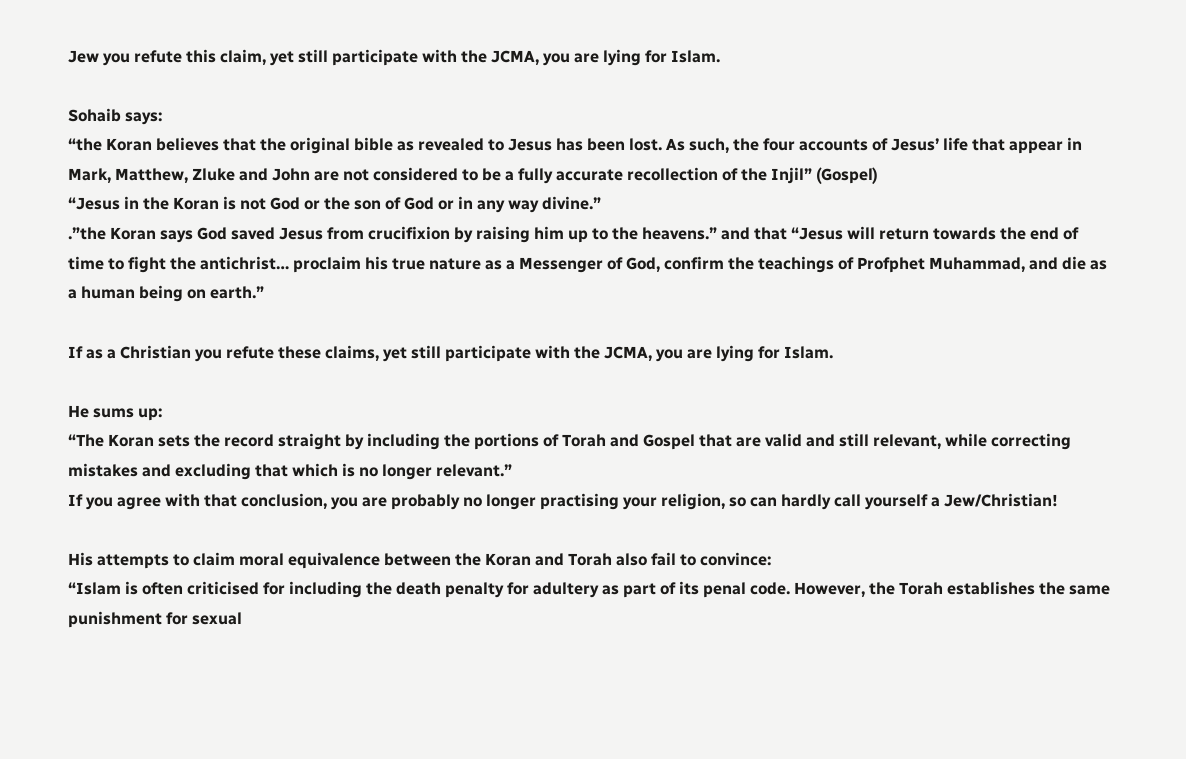Jew you refute this claim, yet still participate with the JCMA, you are lying for Islam.

Sohaib says:
“the Koran believes that the original bible as revealed to Jesus has been lost. As such, the four accounts of Jesus’ life that appear in Mark, Matthew, Zluke and John are not considered to be a fully accurate recollection of the Injil” (Gospel)
“Jesus in the Koran is not God or the son of God or in any way divine.”
.”the Koran says God saved Jesus from crucifixion by raising him up to the heavens.” and that “Jesus will return towards the end of time to fight the antichrist… proclaim his true nature as a Messenger of God, confirm the teachings of Profphet Muhammad, and die as a human being on earth.”

If as a Christian you refute these claims, yet still participate with the JCMA, you are lying for Islam.

He sums up:
“The Koran sets the record straight by including the portions of Torah and Gospel that are valid and still relevant, while correcting mistakes and excluding that which is no longer relevant.”
If you agree with that conclusion, you are probably no longer practising your religion, so can hardly call yourself a Jew/Christian!

His attempts to claim moral equivalence between the Koran and Torah also fail to convince:
“Islam is often criticised for including the death penalty for adultery as part of its penal code. However, the Torah establishes the same punishment for sexual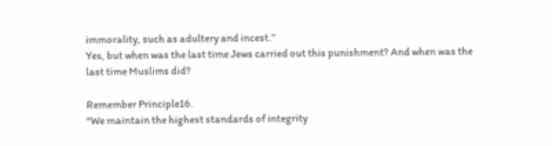immorality, such as adultery and incest.”
Yes, but when was the last time Jews carried out this punishment? And when was the last time Muslims did?

Remember Principle16.
“We maintain the highest standards of integrity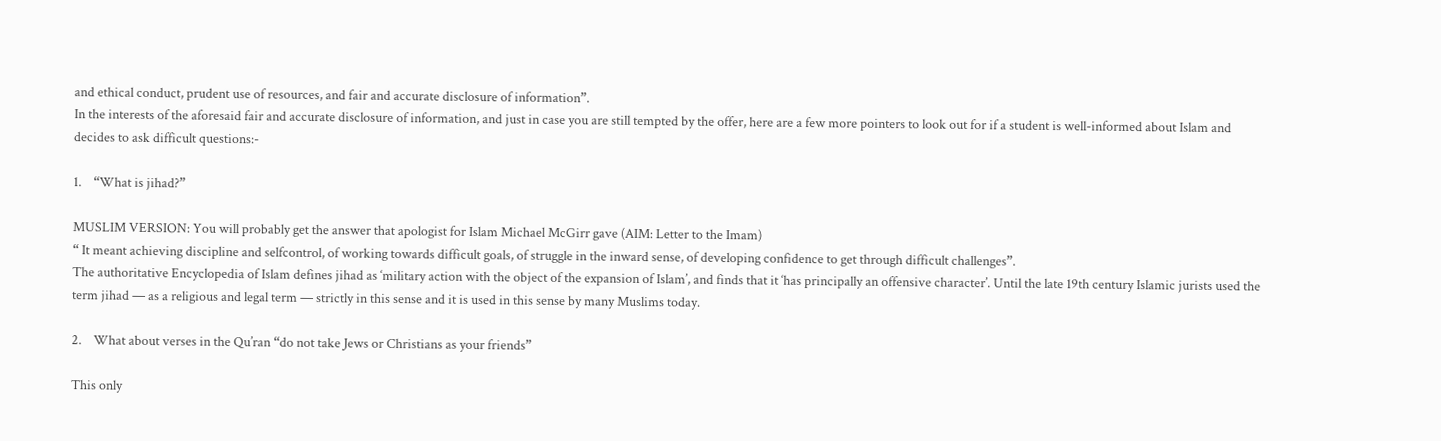and ethical conduct, prudent use of resources, and fair and accurate disclosure of information”.
In the interests of the aforesaid fair and accurate disclosure of information, and just in case you are still tempted by the offer, here are a few more pointers to look out for if a student is well-informed about Islam and decides to ask difficult questions:-

1.    “What is jihad?”

MUSLIM VERSION: You will probably get the answer that apologist for Islam Michael McGirr gave (AIM: Letter to the Imam)
“ It meant achieving discipline and selfcontrol, of working towards difficult goals, of struggle in the inward sense, of developing confidence to get through difficult challenges”.
The authoritative Encyclopedia of Islam defines jihad as ‘military action with the object of the expansion of Islam’, and finds that it ‘has principally an offensive character’. Until the late 19th century Islamic jurists used the term jihad — as a religious and legal term — strictly in this sense and it is used in this sense by many Muslims today.

2.    What about verses in the Qu’ran “do not take Jews or Christians as your friends”

This only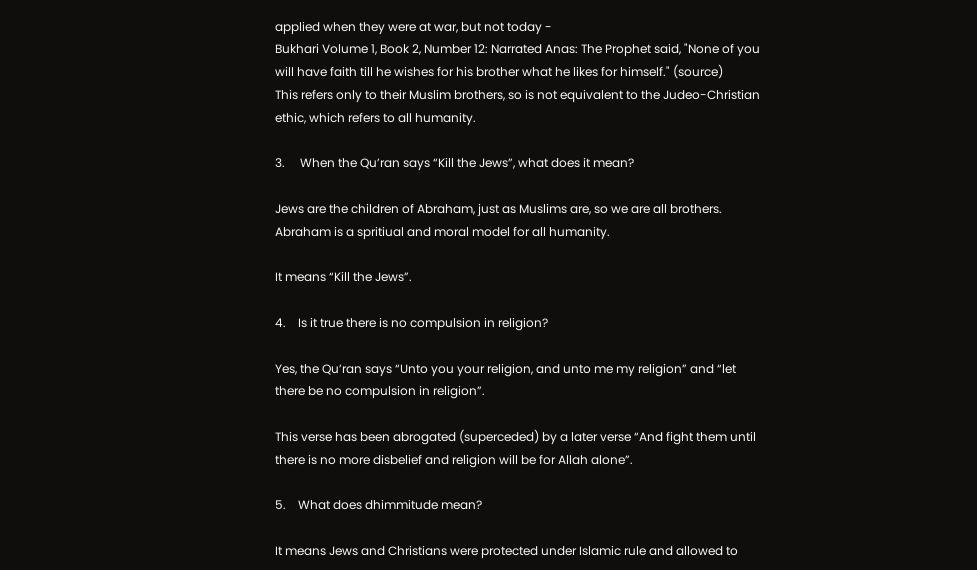applied when they were at war, but not today -
Bukhari Volume 1, Book 2, Number 12: Narrated Anas: The Prophet said, "None of you will have faith till he wishes for his brother what he likes for himself." (source)
This refers only to their Muslim brothers, so is not equivalent to the Judeo-Christian ethic, which refers to all humanity.

3.     When the Qu’ran says “Kill the Jews”, what does it mean?

Jews are the children of Abraham, just as Muslims are, so we are all brothers. Abraham is a spritiual and moral model for all humanity.

It means “Kill the Jews”.

4.    Is it true there is no compulsion in religion?

Yes, the Qu’ran says “Unto you your religion, and unto me my religion” and “let there be no compulsion in religion”.

This verse has been abrogated (superceded) by a later verse “And fight them until there is no more disbelief and religion will be for Allah alone”.

5.    What does dhimmitude mean?

It means Jews and Christians were protected under Islamic rule and allowed to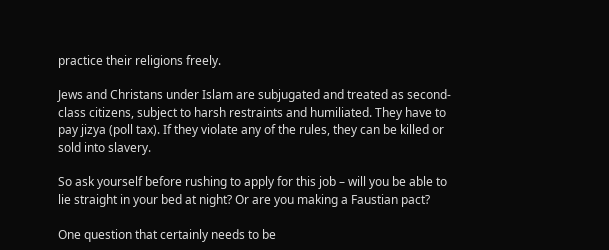practice their religions freely.

Jews and Christans under Islam are subjugated and treated as second-class citizens, subject to harsh restraints and humiliated. They have to pay jizya (poll tax). If they violate any of the rules, they can be killed or sold into slavery.

So ask yourself before rushing to apply for this job – will you be able to lie straight in your bed at night? Or are you making a Faustian pact?

One question that certainly needs to be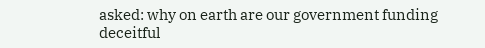asked: why on earth are our government funding deceitful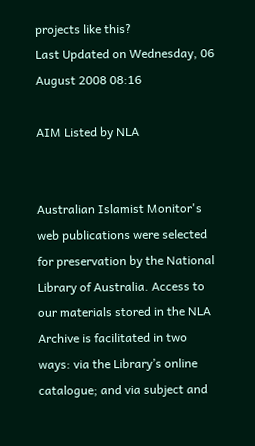projects like this?
Last Updated on Wednesday, 06 August 2008 08:16

AIM Listed by NLA


Australian Islamist Monitor's web publications were selected for preservation by the National Library of Australia. Access to our materials stored in the NLA Archive is facilitated in two ways: via the Library’s online catalogue; and via subject and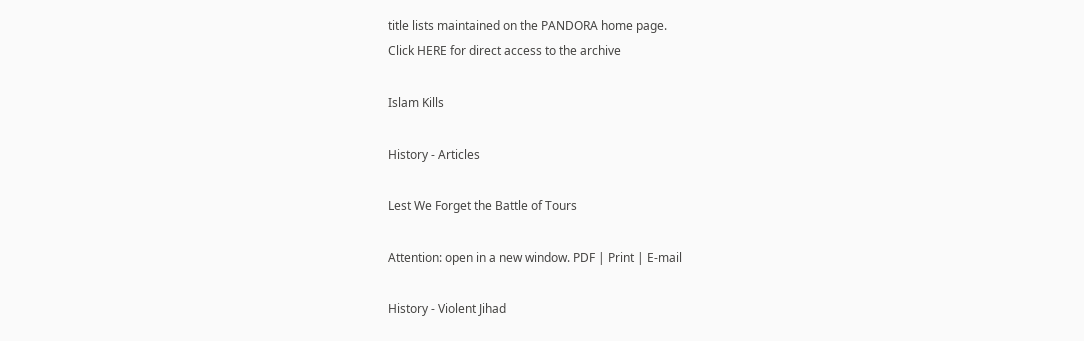title lists maintained on the PANDORA home page.
Click HERE for direct access to the archive

Islam Kills

History - Articles

Lest We Forget the Battle of Tours

Attention: open in a new window. PDF | Print | E-mail

History - Violent Jihad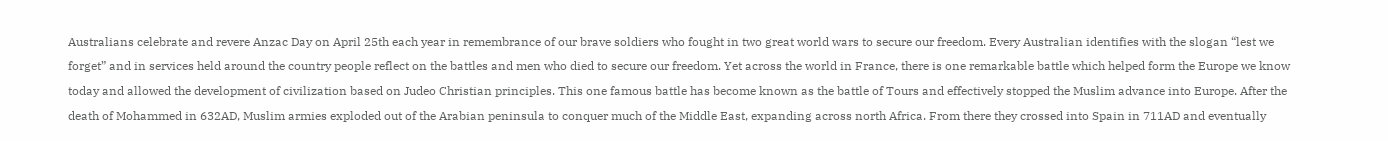Australians celebrate and revere Anzac Day on April 25th each year in remembrance of our brave soldiers who fought in two great world wars to secure our freedom. Every Australian identifies with the slogan “lest we forget” and in services held around the country people reflect on the battles and men who died to secure our freedom. Yet across the world in France, there is one remarkable battle which helped form the Europe we know today and allowed the development of civilization based on Judeo Christian principles. This one famous battle has become known as the battle of Tours and effectively stopped the Muslim advance into Europe. After the death of Mohammed in 632AD, Muslim armies exploded out of the Arabian peninsula to conquer much of the Middle East, expanding across north Africa. From there they crossed into Spain in 711AD and eventually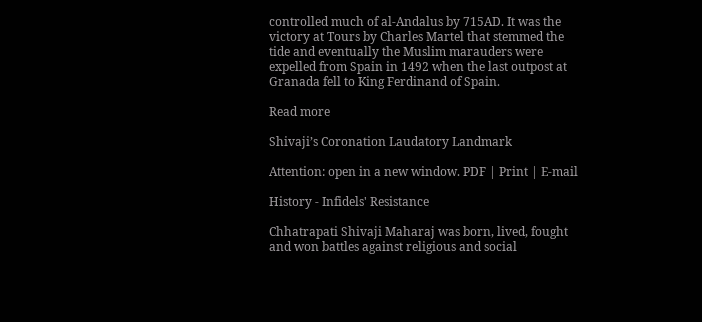controlled much of al-Andalus by 715AD. It was the victory at Tours by Charles Martel that stemmed the tide and eventually the Muslim marauders were expelled from Spain in 1492 when the last outpost at Granada fell to King Ferdinand of Spain.

Read more

Shivaji’s Coronation Laudatory Landmark

Attention: open in a new window. PDF | Print | E-mail

History - Infidels' Resistance

Chhatrapati Shivaji Maharaj was born, lived, fought and won battles against religious and social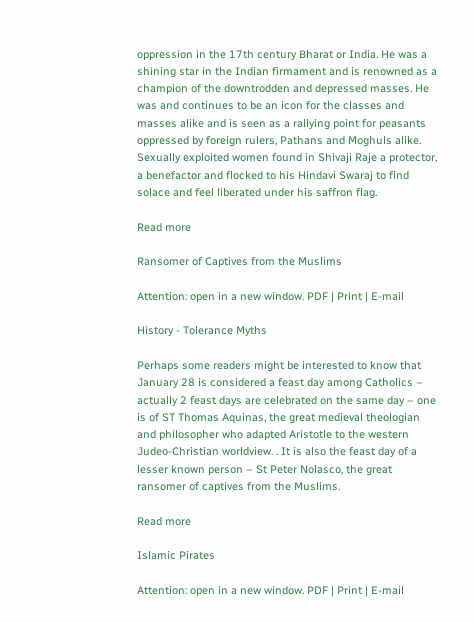oppression in the 17th century Bharat or India. He was a shining star in the Indian firmament and is renowned as a champion of the downtrodden and depressed masses. He was and continues to be an icon for the classes and masses alike and is seen as a rallying point for peasants oppressed by foreign rulers, Pathans and Moghuls alike. Sexually exploited women found in Shivaji Raje a protector, a benefactor and flocked to his Hindavi Swaraj to find solace and feel liberated under his saffron flag.

Read more

Ransomer of Captives from the Muslims

Attention: open in a new window. PDF | Print | E-mail

History - Tolerance Myths

Perhaps some readers might be interested to know that January 28 is considered a feast day among Catholics – actually 2 feast days are celebrated on the same day – one is of ST Thomas Aquinas, the great medieval theologian and philosopher who adapted Aristotle to the western Judeo-Christian worldview. . It is also the feast day of a lesser known person – St Peter Nolasco, the great ransomer of captives from the Muslims.

Read more

Islamic Pirates

Attention: open in a new window. PDF | Print | E-mail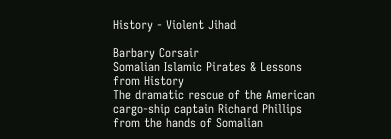History - Violent Jihad

Barbary Corsair
Somalian Islamic Pirates & Lessons from History
The dramatic rescue of the American cargo-ship captain Richard Phillips from the hands of Somalian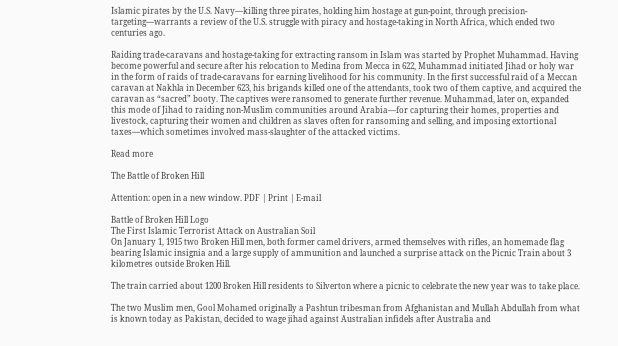Islamic pirates by the U.S. Navy—killing three pirates, holding him hostage at gun-point, through precision-targeting—warrants a review of the U.S. struggle with piracy and hostage-taking in North Africa, which ended two centuries ago.

Raiding trade-caravans and hostage-taking for extracting ransom in Islam was started by Prophet Muhammad. Having become powerful and secure after his relocation to Medina from Mecca in 622, Muhammad initiated Jihad or holy war in the form of raids of trade-caravans for earning livelihood for his community. In the first successful raid of a Meccan caravan at Nakhla in December 623, his brigands killed one of the attendants, took two of them captive, and acquired the caravan as “sacred” booty. The captives were ransomed to generate further revenue. Muhammad, later on, expanded this mode of Jihad to raiding non-Muslim communities around Arabia—for capturing their homes, properties and livestock, capturing their women and children as slaves often for ransoming and selling, and imposing extortional taxes—which sometimes involved mass-slaughter of the attacked victims.

Read more

The Battle of Broken Hill

Attention: open in a new window. PDF | Print | E-mail

Battle of Broken Hill Logo
The First Islamic Terrorist Attack on Australian Soil
On January 1, 1915 two Broken Hill men, both former camel drivers, armed themselves with rifles, an homemade flag bearing Islamic insignia and a large supply of ammunition and launched a surprise attack on the Picnic Train about 3 kilometres outside Broken Hill.

The train carried about 1200 Broken Hill residents to Silverton where a picnic to celebrate the new year was to take place.

The two Muslim men, Gool Mohamed originally a Pashtun tribesman from Afghanistan and Mullah Abdullah from what is known today as Pakistan, decided to wage jihad against Australian infidels after Australia and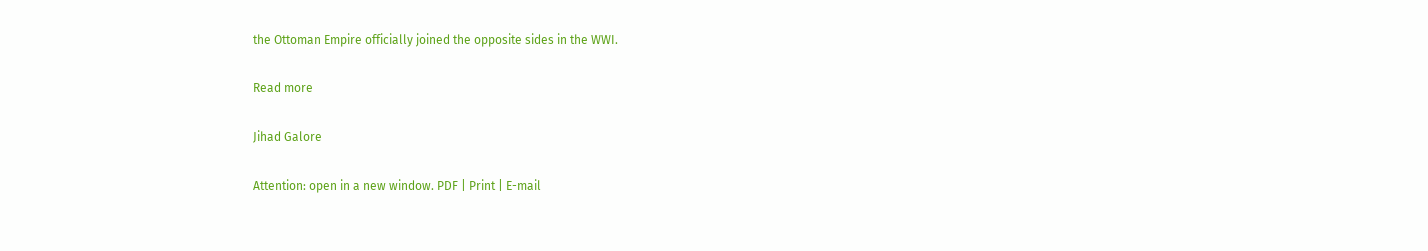the Ottoman Empire officially joined the opposite sides in the WWI.

Read more

Jihad Galore

Attention: open in a new window. PDF | Print | E-mail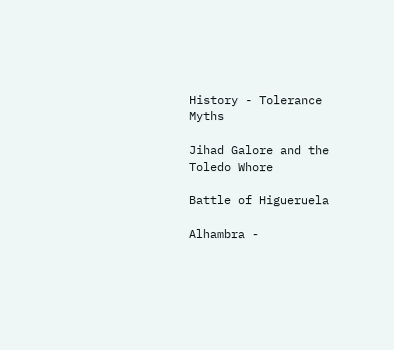History - Tolerance Myths

Jihad Galore and the Toledo Whore

Battle of Higueruela

Alhambra -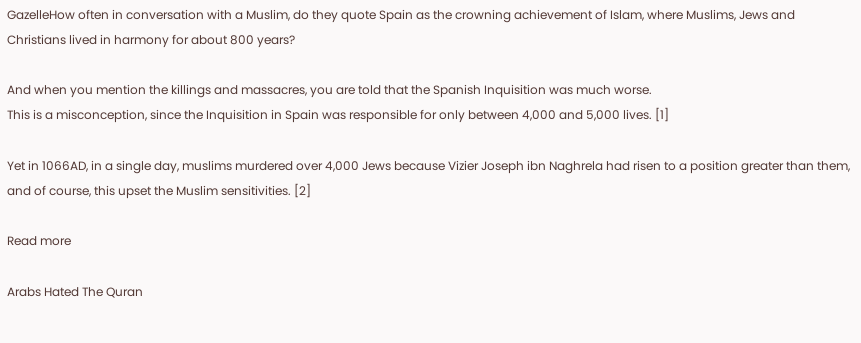GazelleHow often in conversation with a Muslim, do they quote Spain as the crowning achievement of Islam, where Muslims, Jews and Christians lived in harmony for about 800 years?

And when you mention the killings and massacres, you are told that the Spanish Inquisition was much worse.
This is a misconception, since the Inquisition in Spain was responsible for only between 4,000 and 5,000 lives. [1]

Yet in 1066AD, in a single day, muslims murdered over 4,000 Jews because Vizier Joseph ibn Naghrela had risen to a position greater than them, and of course, this upset the Muslim sensitivities. [2]

Read more

Arabs Hated The Quran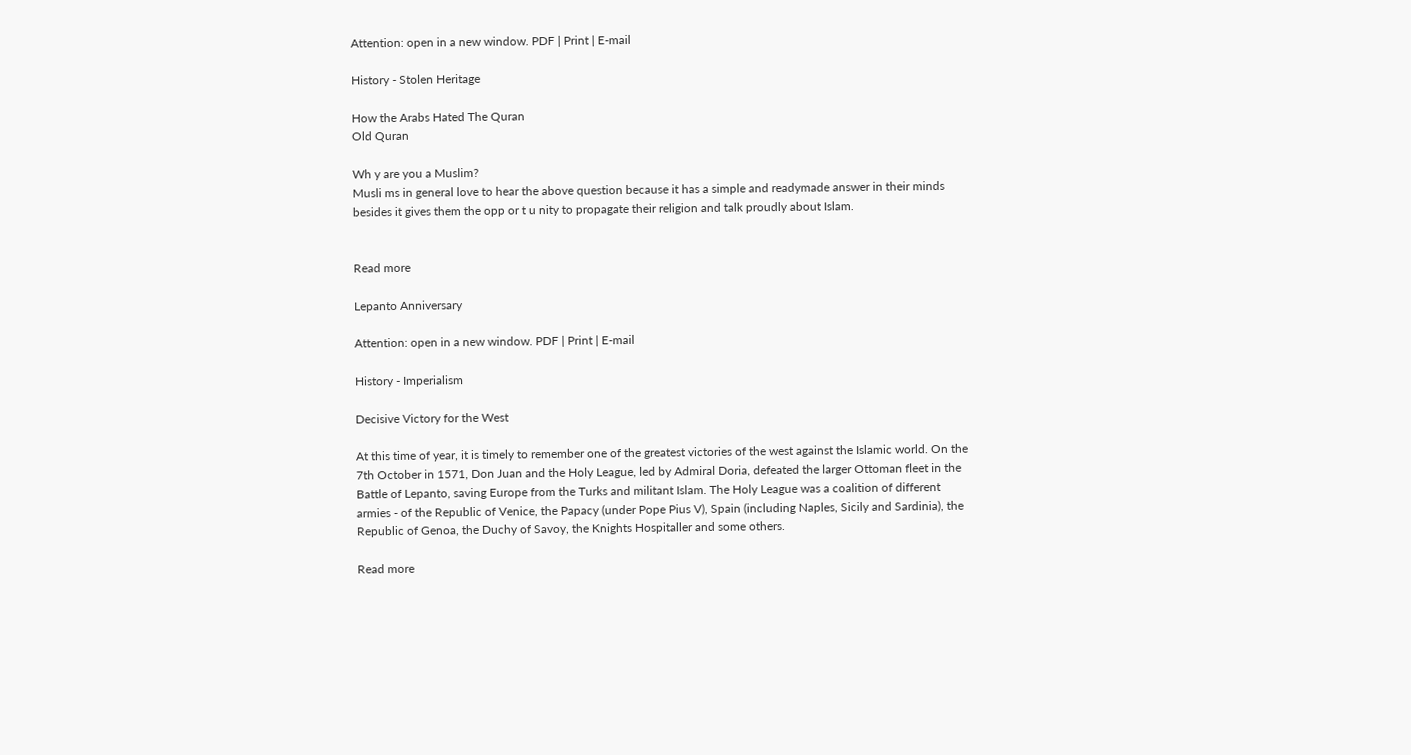Attention: open in a new window. PDF | Print | E-mail

History - Stolen Heritage

How the Arabs Hated The Quran
Old Quran

Wh y are you a Muslim?
Musli ms in general love to hear the above question because it has a simple and readymade answer in their minds besides it gives them the opp or t u nity to propagate their religion and talk proudly about Islam.


Read more

Lepanto Anniversary

Attention: open in a new window. PDF | Print | E-mail

History - Imperialism

Decisive Victory for the West

At this time of year, it is timely to remember one of the greatest victories of the west against the Islamic world. On the 7th October in 1571, Don Juan and the Holy League, led by Admiral Doria, defeated the larger Ottoman fleet in the Battle of Lepanto, saving Europe from the Turks and militant Islam. The Holy League was a coalition of different armies - of the Republic of Venice, the Papacy (under Pope Pius V), Spain (including Naples, Sicily and Sardinia), the Republic of Genoa, the Duchy of Savoy, the Knights Hospitaller and some others.

Read more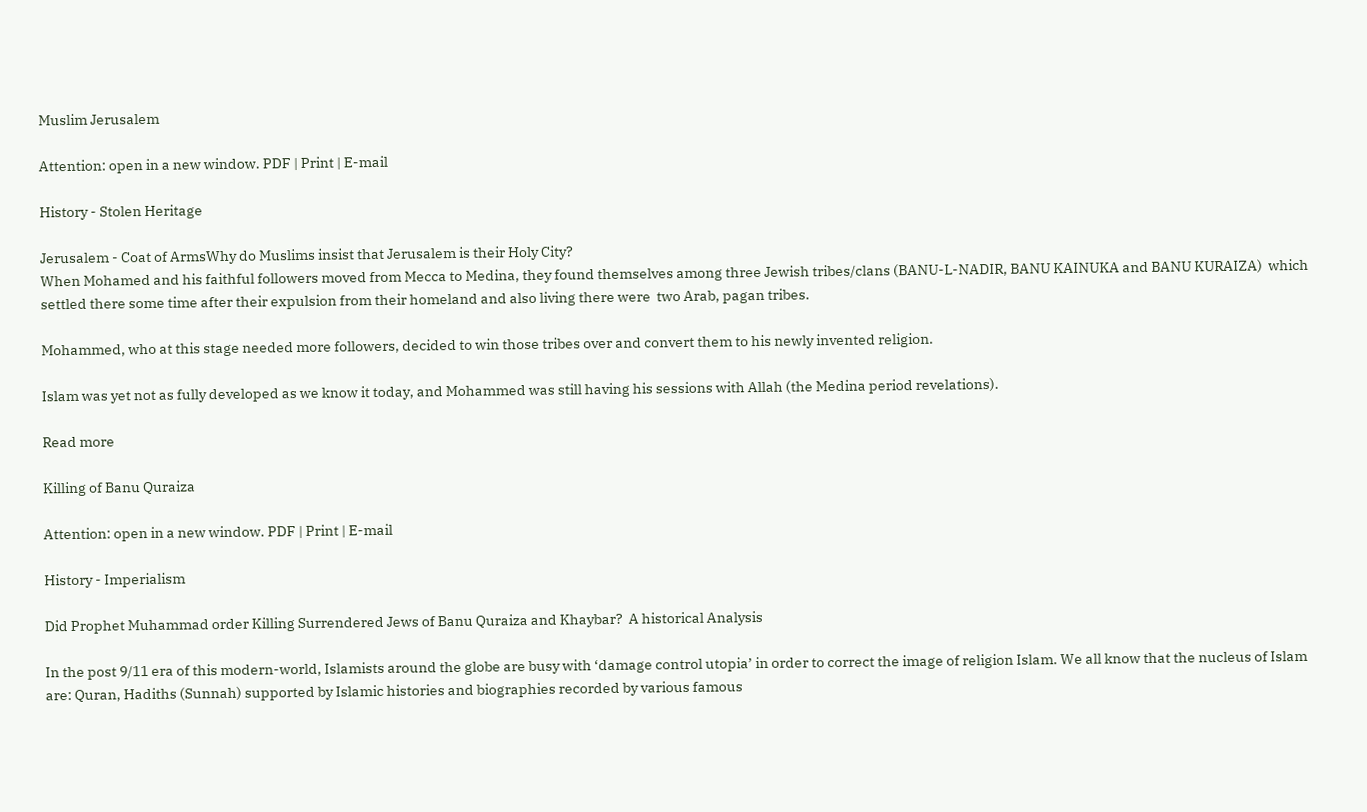Muslim Jerusalem

Attention: open in a new window. PDF | Print | E-mail

History - Stolen Heritage

Jerusalem - Coat of ArmsWhy do Muslims insist that Jerusalem is their Holy City?
When Mohamed and his faithful followers moved from Mecca to Medina, they found themselves among three Jewish tribes/clans (BANU-L-NADIR, BANU KAINUKA and BANU KURAIZA)  which settled there some time after their expulsion from their homeland and also living there were  two Arab, pagan tribes.

Mohammed, who at this stage needed more followers, decided to win those tribes over and convert them to his newly invented religion.

Islam was yet not as fully developed as we know it today, and Mohammed was still having his sessions with Allah (the Medina period revelations).

Read more

Killing of Banu Quraiza

Attention: open in a new window. PDF | Print | E-mail

History - Imperialism

Did Prophet Muhammad order Killing Surrendered Jews of Banu Quraiza and Khaybar?  A historical Analysis

In the post 9/11 era of this modern-world, Islamists around the globe are busy with ‘damage control utopia’ in order to correct the image of religion Islam. We all know that the nucleus of Islam are: Quran, Hadiths (Sunnah) supported by Islamic histories and biographies recorded by various famous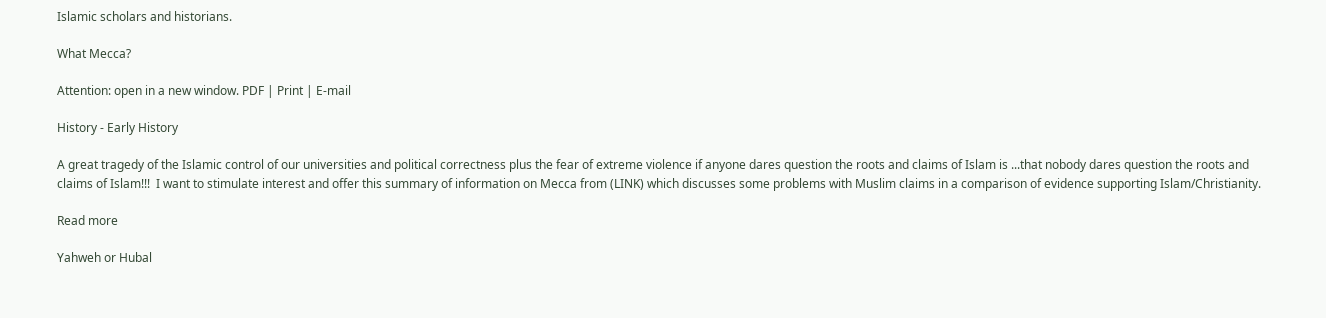Islamic scholars and historians.

What Mecca?

Attention: open in a new window. PDF | Print | E-mail

History - Early History

A great tragedy of the Islamic control of our universities and political correctness plus the fear of extreme violence if anyone dares question the roots and claims of Islam is ...that nobody dares question the roots and claims of Islam!!!  I want to stimulate interest and offer this summary of information on Mecca from (LINK) which discusses some problems with Muslim claims in a comparison of evidence supporting Islam/Christianity.

Read more

Yahweh or Hubal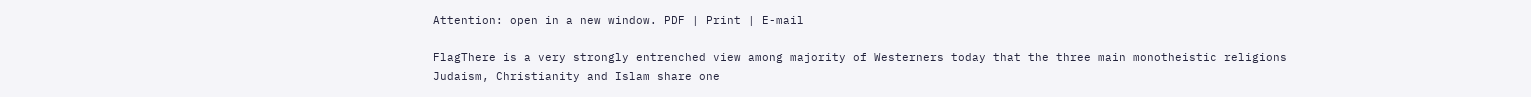Attention: open in a new window. PDF | Print | E-mail

FlagThere is a very strongly entrenched view among majority of Westerners today that the three main monotheistic religions Judaism, Christianity and Islam share one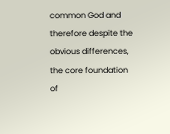common God and therefore despite the obvious differences, the core foundation of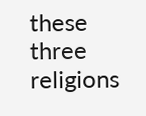these three religions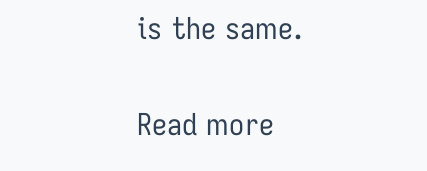is the same.

Read more